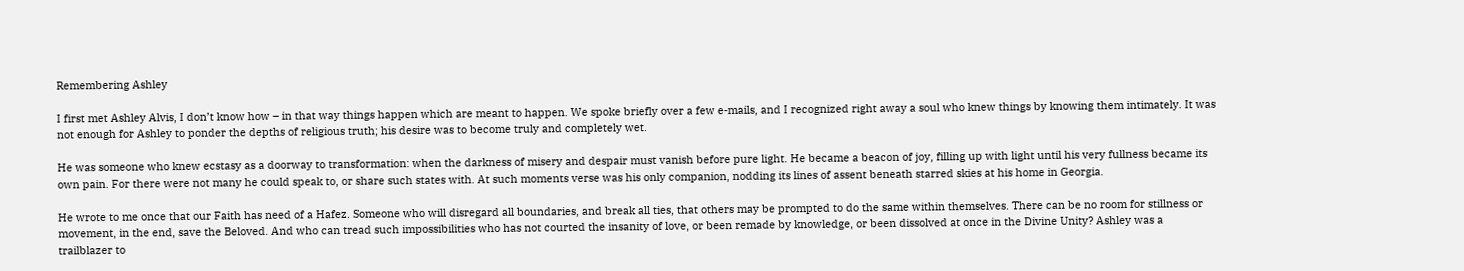Remembering Ashley

I first met Ashley Alvis, I don’t know how – in that way things happen which are meant to happen. We spoke briefly over a few e-mails, and I recognized right away a soul who knew things by knowing them intimately. It was not enough for Ashley to ponder the depths of religious truth; his desire was to become truly and completely wet.

He was someone who knew ecstasy as a doorway to transformation: when the darkness of misery and despair must vanish before pure light. He became a beacon of joy, filling up with light until his very fullness became its own pain. For there were not many he could speak to, or share such states with. At such moments verse was his only companion, nodding its lines of assent beneath starred skies at his home in Georgia.

He wrote to me once that our Faith has need of a Hafez. Someone who will disregard all boundaries, and break all ties, that others may be prompted to do the same within themselves. There can be no room for stillness or movement, in the end, save the Beloved. And who can tread such impossibilities who has not courted the insanity of love, or been remade by knowledge, or been dissolved at once in the Divine Unity? Ashley was a trailblazer to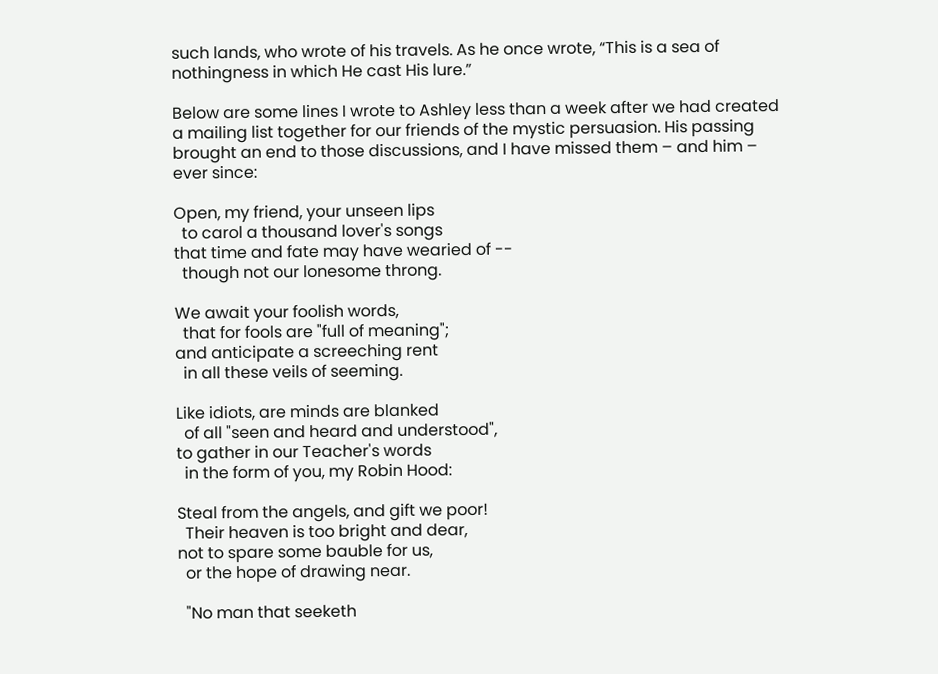such lands, who wrote of his travels. As he once wrote, “This is a sea of nothingness in which He cast His lure.”

Below are some lines I wrote to Ashley less than a week after we had created a mailing list together for our friends of the mystic persuasion. His passing brought an end to those discussions, and I have missed them – and him – ever since:

Open, my friend, your unseen lips
  to carol a thousand lover's songs
that time and fate may have wearied of --
  though not our lonesome throng.

We await your foolish words,
  that for fools are "full of meaning";
and anticipate a screeching rent
  in all these veils of seeming.

Like idiots, are minds are blanked
  of all "seen and heard and understood",
to gather in our Teacher's words
  in the form of you, my Robin Hood:

Steal from the angels, and gift we poor!
  Their heaven is too bright and dear,
not to spare some bauble for us,
  or the hope of drawing near.

  "No man that seeketh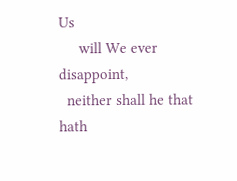Us
     will We ever disappoint,
  neither shall he that hath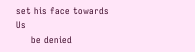set his face towards Us
     be denied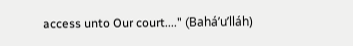access unto Our court...." (Bahá’u’lláh)